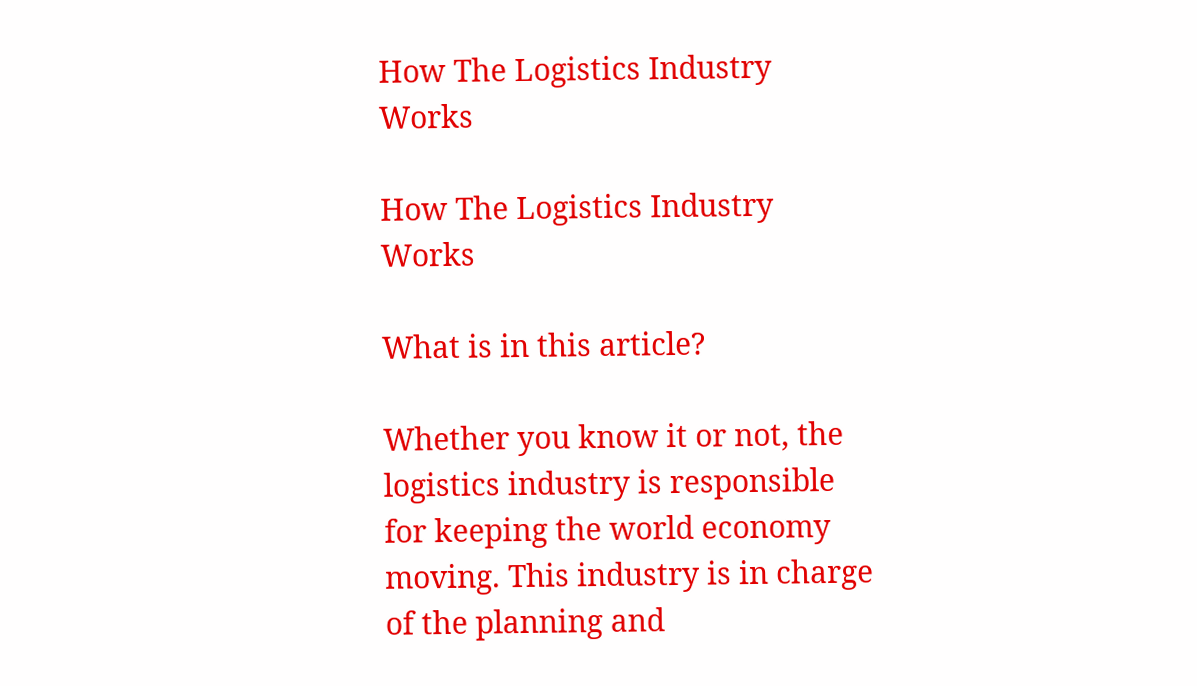How The Logistics Industry Works

How The Logistics Industry Works

What is in this article?

Whether you know it or not, the logistics industry is responsible for keeping the world economy moving. This industry is in charge of the planning and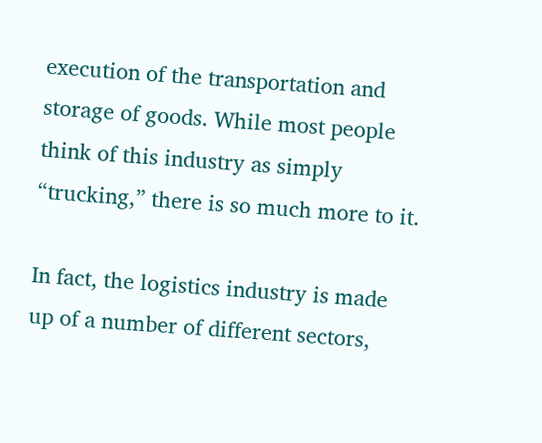execution of the transportation and storage of goods. While most people think of this industry as simply “trucking,” there is so much more to it.

In fact, the logistics industry is made up of a number of different sectors,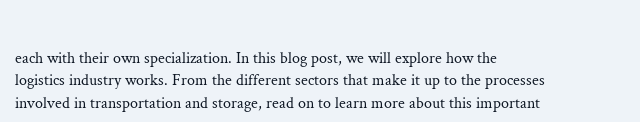each with their own specialization. In this blog post, we will explore how the logistics industry works. From the different sectors that make it up to the processes involved in transportation and storage, read on to learn more about this important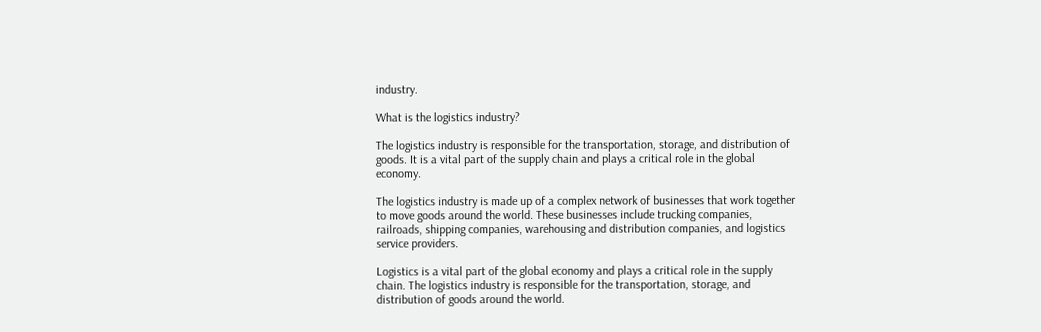industry.

What is the logistics industry?

The logistics industry is responsible for the transportation, storage, and distribution of goods. It is a vital part of the supply chain and plays a critical role in the global economy.

The logistics industry is made up of a complex network of businesses that work together to move goods around the world. These businesses include trucking companies, railroads, shipping companies, warehousing and distribution companies, and logistics service providers.

Logistics is a vital part of the global economy and plays a critical role in the supply chain. The logistics industry is responsible for the transportation, storage, and distribution of goods around the world.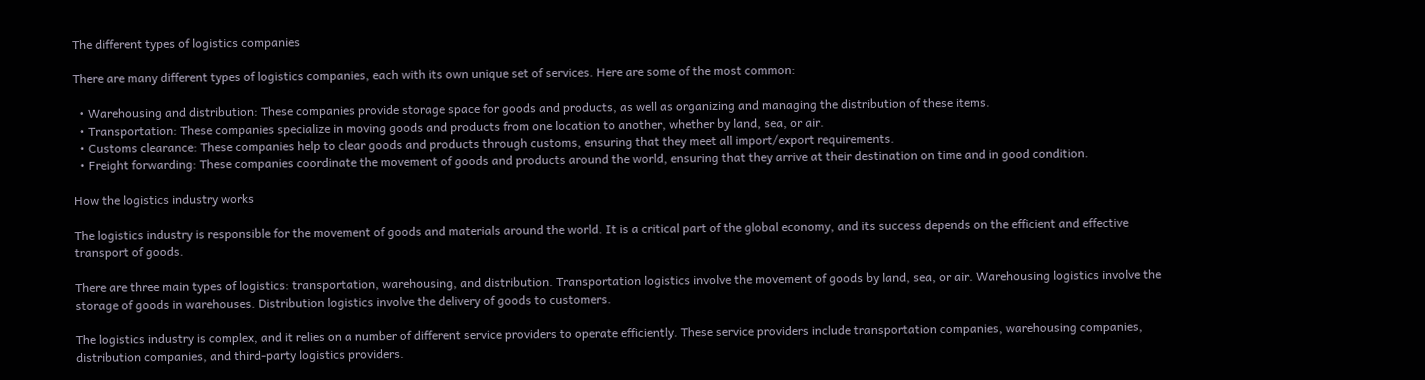The different types of logistics companies

There are many different types of logistics companies, each with its own unique set of services. Here are some of the most common:

  • Warehousing and distribution: These companies provide storage space for goods and products, as well as organizing and managing the distribution of these items.
  • Transportation: These companies specialize in moving goods and products from one location to another, whether by land, sea, or air.
  • Customs clearance: These companies help to clear goods and products through customs, ensuring that they meet all import/export requirements.
  • Freight forwarding: These companies coordinate the movement of goods and products around the world, ensuring that they arrive at their destination on time and in good condition.

How the logistics industry works

The logistics industry is responsible for the movement of goods and materials around the world. It is a critical part of the global economy, and its success depends on the efficient and effective transport of goods.

There are three main types of logistics: transportation, warehousing, and distribution. Transportation logistics involve the movement of goods by land, sea, or air. Warehousing logistics involve the storage of goods in warehouses. Distribution logistics involve the delivery of goods to customers.

The logistics industry is complex, and it relies on a number of different service providers to operate efficiently. These service providers include transportation companies, warehousing companies, distribution companies, and third-party logistics providers.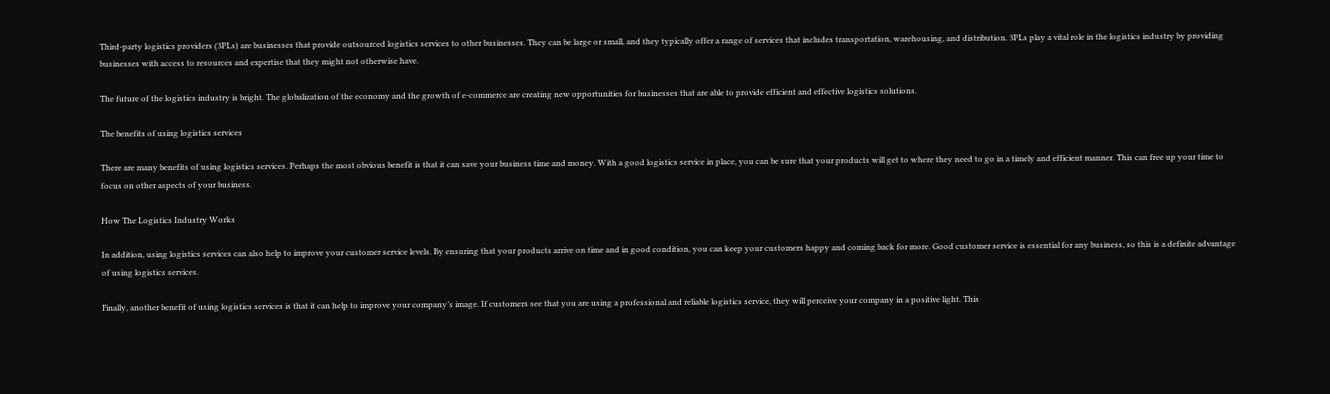Third-party logistics providers (3PLs) are businesses that provide outsourced logistics services to other businesses. They can be large or small, and they typically offer a range of services that includes transportation, warehousing, and distribution. 3PLs play a vital role in the logistics industry by providing businesses with access to resources and expertise that they might not otherwise have.

The future of the logistics industry is bright. The globalization of the economy and the growth of e-commerce are creating new opportunities for businesses that are able to provide efficient and effective logistics solutions.

The benefits of using logistics services

There are many benefits of using logistics services. Perhaps the most obvious benefit is that it can save your business time and money. With a good logistics service in place, you can be sure that your products will get to where they need to go in a timely and efficient manner. This can free up your time to focus on other aspects of your business.

How The Logistics Industry Works

In addition, using logistics services can also help to improve your customer service levels. By ensuring that your products arrive on time and in good condition, you can keep your customers happy and coming back for more. Good customer service is essential for any business, so this is a definite advantage of using logistics services.

Finally, another benefit of using logistics services is that it can help to improve your company’s image. If customers see that you are using a professional and reliable logistics service, they will perceive your company in a positive light. This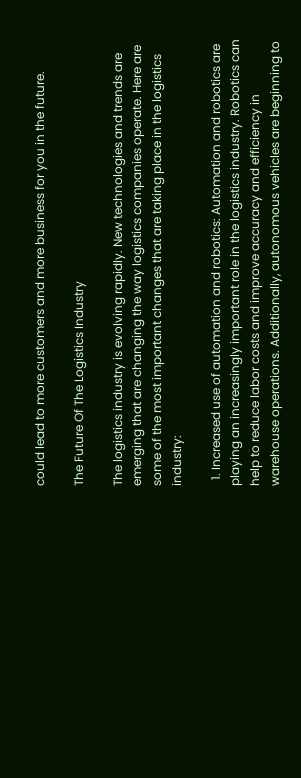could lead to more customers and more business for you in the future.

The Future Of The Logistics Industry

The logistics industry is evolving rapidly. New technologies and trends are emerging that are changing the way logistics companies operate. Here are some of the most important changes that are taking place in the logistics industry:

  1. Increased use of automation and robotics: Automation and robotics are playing an increasingly important role in the logistics industry. Robotics can help to reduce labor costs and improve accuracy and efficiency in warehouse operations. Additionally, autonomous vehicles are beginning to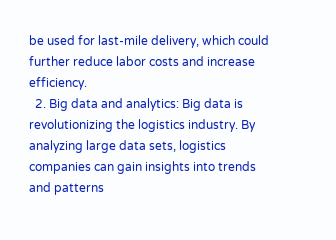be used for last-mile delivery, which could further reduce labor costs and increase efficiency.
  2. Big data and analytics: Big data is revolutionizing the logistics industry. By analyzing large data sets, logistics companies can gain insights into trends and patterns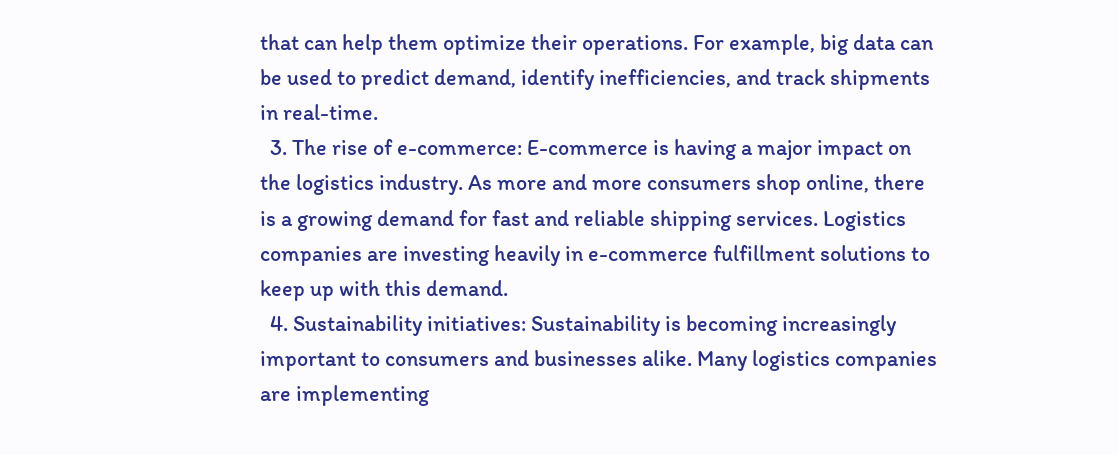that can help them optimize their operations. For example, big data can be used to predict demand, identify inefficiencies, and track shipments in real-time.
  3. The rise of e-commerce: E-commerce is having a major impact on the logistics industry. As more and more consumers shop online, there is a growing demand for fast and reliable shipping services. Logistics companies are investing heavily in e-commerce fulfillment solutions to keep up with this demand.
  4. Sustainability initiatives: Sustainability is becoming increasingly important to consumers and businesses alike. Many logistics companies are implementing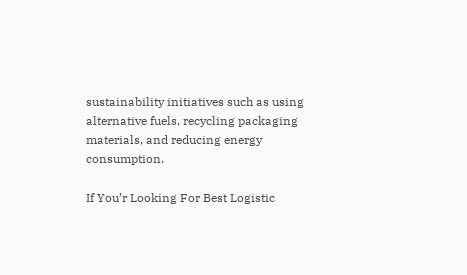sustainability initiatives such as using alternative fuels, recycling packaging materials, and reducing energy consumption.

If You’r Looking For Best Logistic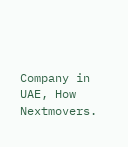Company in UAE, How Nextmovers.